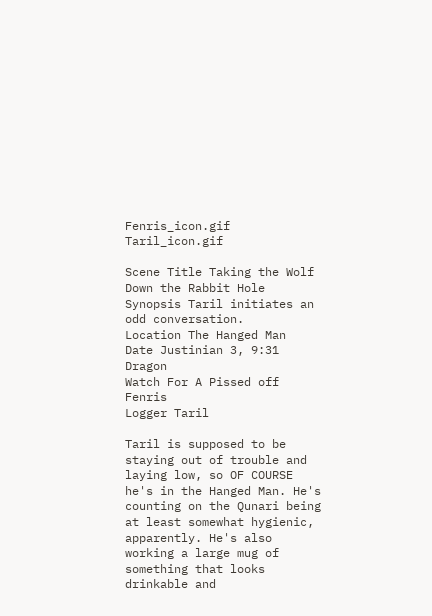Fenris_icon.gif Taril_icon.gif

Scene Title Taking the Wolf Down the Rabbit Hole
Synopsis Taril initiates an odd conversation.
Location The Hanged Man
Date Justinian 3, 9:31 Dragon
Watch For A Pissed off Fenris
Logger Taril

Taril is supposed to be staying out of trouble and laying low, so OF COURSE he's in the Hanged Man. He's counting on the Qunari being at least somewhat hygienic, apparently. He's also working a large mug of something that looks drinkable and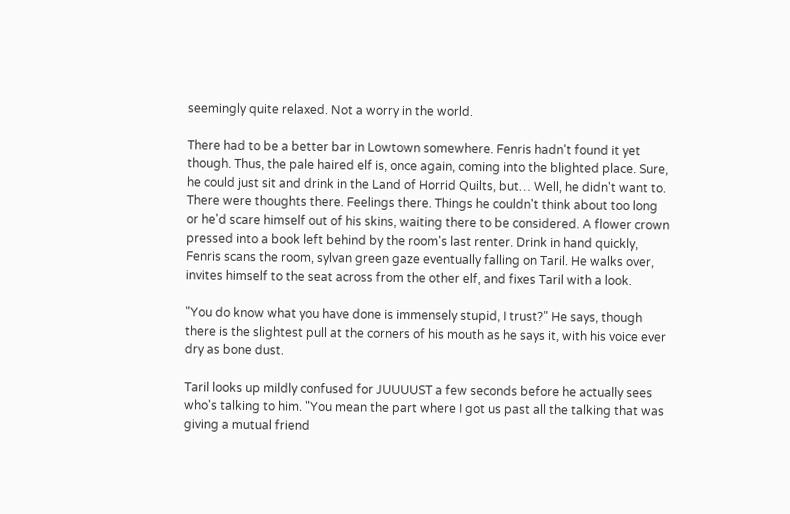seemingly quite relaxed. Not a worry in the world.

There had to be a better bar in Lowtown somewhere. Fenris hadn't found it yet though. Thus, the pale haired elf is, once again, coming into the blighted place. Sure, he could just sit and drink in the Land of Horrid Quilts, but… Well, he didn't want to. There were thoughts there. Feelings there. Things he couldn't think about too long or he'd scare himself out of his skins, waiting there to be considered. A flower crown pressed into a book left behind by the room's last renter. Drink in hand quickly, Fenris scans the room, sylvan green gaze eventually falling on Taril. He walks over, invites himself to the seat across from the other elf, and fixes Taril with a look.

"You do know what you have done is immensely stupid, I trust?" He says, though there is the slightest pull at the corners of his mouth as he says it, with his voice ever dry as bone dust.

Taril looks up mildly confused for JUUUUST a few seconds before he actually sees who's talking to him. "You mean the part where I got us past all the talking that was giving a mutual friend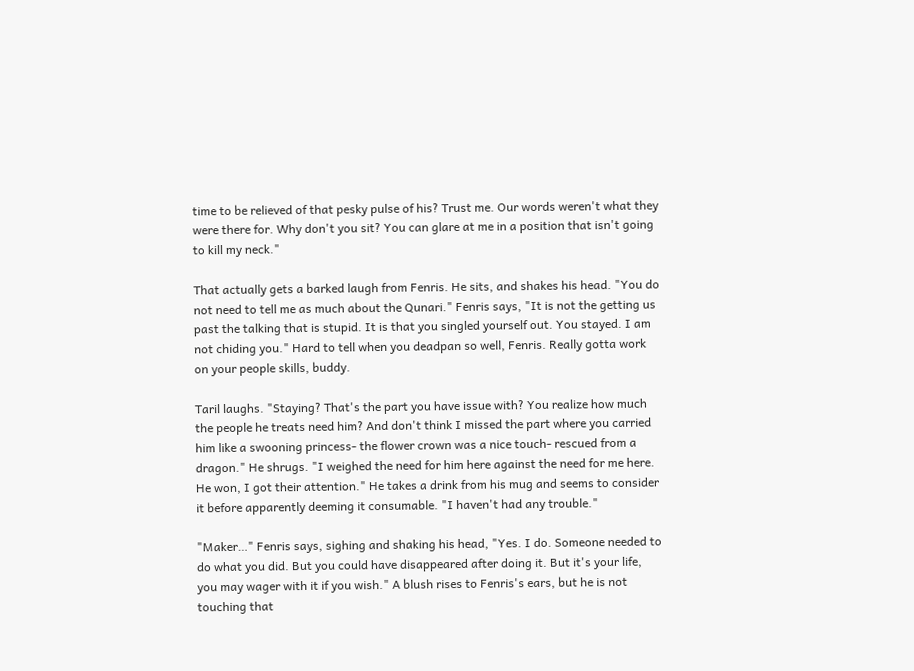time to be relieved of that pesky pulse of his? Trust me. Our words weren't what they were there for. Why don't you sit? You can glare at me in a position that isn't going to kill my neck."

That actually gets a barked laugh from Fenris. He sits, and shakes his head. "You do not need to tell me as much about the Qunari." Fenris says, "It is not the getting us past the talking that is stupid. It is that you singled yourself out. You stayed. I am not chiding you." Hard to tell when you deadpan so well, Fenris. Really gotta work on your people skills, buddy.

Taril laughs. "Staying? That's the part you have issue with? You realize how much the people he treats need him? And don't think I missed the part where you carried him like a swooning princess- the flower crown was a nice touch- rescued from a dragon." He shrugs. "I weighed the need for him here against the need for me here. He won, I got their attention." He takes a drink from his mug and seems to consider it before apparently deeming it consumable. "I haven't had any trouble."

"Maker…" Fenris says, sighing and shaking his head, "Yes. I do. Someone needed to do what you did. But you could have disappeared after doing it. But it's your life, you may wager with it if you wish." A blush rises to Fenris's ears, but he is not touching that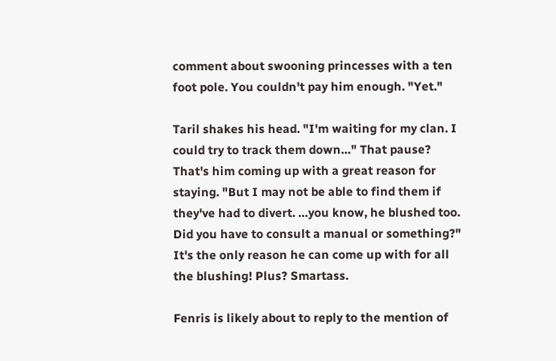comment about swooning princesses with a ten foot pole. You couldn't pay him enough. "Yet."

Taril shakes his head. "I'm waiting for my clan. I could try to track them down…" That pause? That's him coming up with a great reason for staying. "But I may not be able to find them if they've had to divert. …you know, he blushed too. Did you have to consult a manual or something?" It's the only reason he can come up with for all the blushing! Plus? Smartass.

Fenris is likely about to reply to the mention of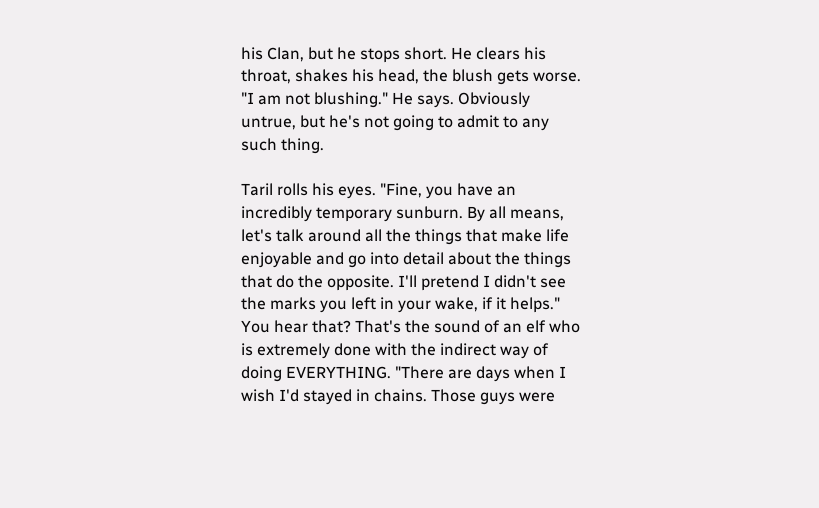his Clan, but he stops short. He clears his throat, shakes his head, the blush gets worse. "I am not blushing." He says. Obviously untrue, but he's not going to admit to any such thing.

Taril rolls his eyes. "Fine, you have an incredibly temporary sunburn. By all means, let's talk around all the things that make life enjoyable and go into detail about the things that do the opposite. I'll pretend I didn't see the marks you left in your wake, if it helps." You hear that? That's the sound of an elf who is extremely done with the indirect way of doing EVERYTHING. "There are days when I wish I'd stayed in chains. Those guys were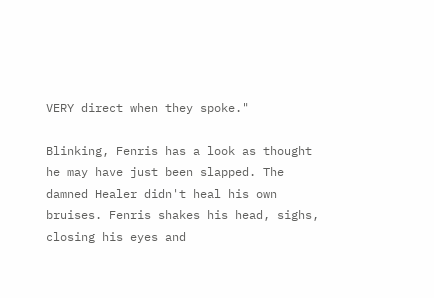VERY direct when they spoke."

Blinking, Fenris has a look as thought he may have just been slapped. The damned Healer didn't heal his own bruises. Fenris shakes his head, sighs, closing his eyes and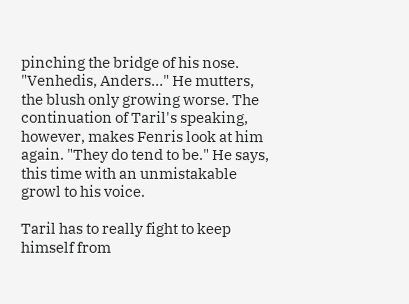pinching the bridge of his nose. "Venhedis, Anders…" He mutters, the blush only growing worse. The continuation of Taril's speaking, however, makes Fenris look at him again. "They do tend to be." He says, this time with an unmistakable growl to his voice.

Taril has to really fight to keep himself from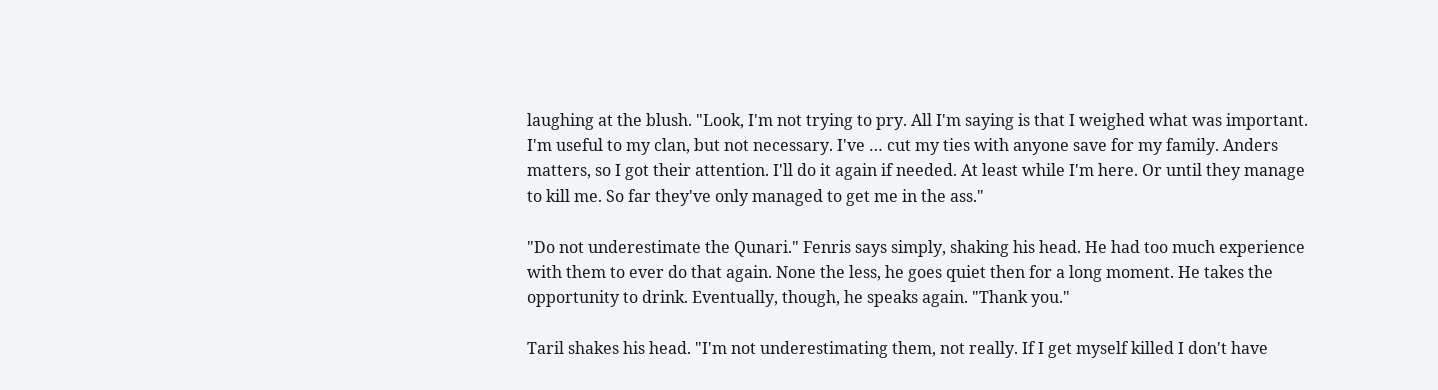laughing at the blush. "Look, I'm not trying to pry. All I'm saying is that I weighed what was important. I'm useful to my clan, but not necessary. I've … cut my ties with anyone save for my family. Anders matters, so I got their attention. I'll do it again if needed. At least while I'm here. Or until they manage to kill me. So far they've only managed to get me in the ass."

"Do not underestimate the Qunari." Fenris says simply, shaking his head. He had too much experience with them to ever do that again. None the less, he goes quiet then for a long moment. He takes the opportunity to drink. Eventually, though, he speaks again. "Thank you."

Taril shakes his head. "I'm not underestimating them, not really. If I get myself killed I don't have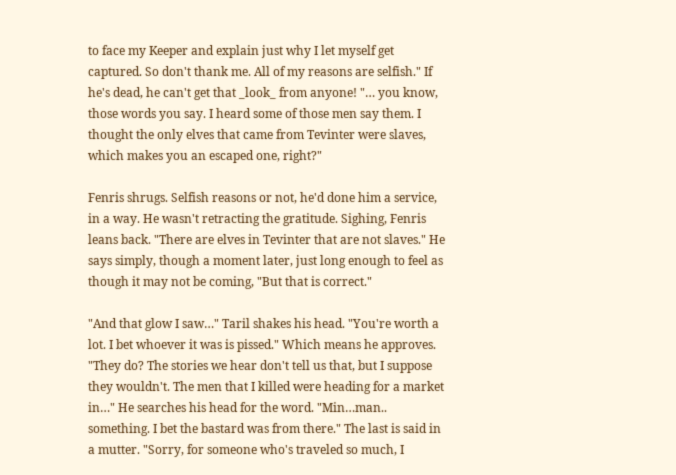to face my Keeper and explain just why I let myself get captured. So don't thank me. All of my reasons are selfish." If he's dead, he can't get that _look_ from anyone! "… you know, those words you say. I heard some of those men say them. I thought the only elves that came from Tevinter were slaves, which makes you an escaped one, right?"

Fenris shrugs. Selfish reasons or not, he'd done him a service, in a way. He wasn't retracting the gratitude. Sighing, Fenris leans back. "There are elves in Tevinter that are not slaves." He says simply, though a moment later, just long enough to feel as though it may not be coming, "But that is correct."

"And that glow I saw…" Taril shakes his head. "You're worth a lot. I bet whoever it was is pissed." Which means he approves. "They do? The stories we hear don't tell us that, but I suppose they wouldn't. The men that I killed were heading for a market in…" He searches his head for the word. "Min…man.. something. I bet the bastard was from there." The last is said in a mutter. "Sorry, for someone who's traveled so much, I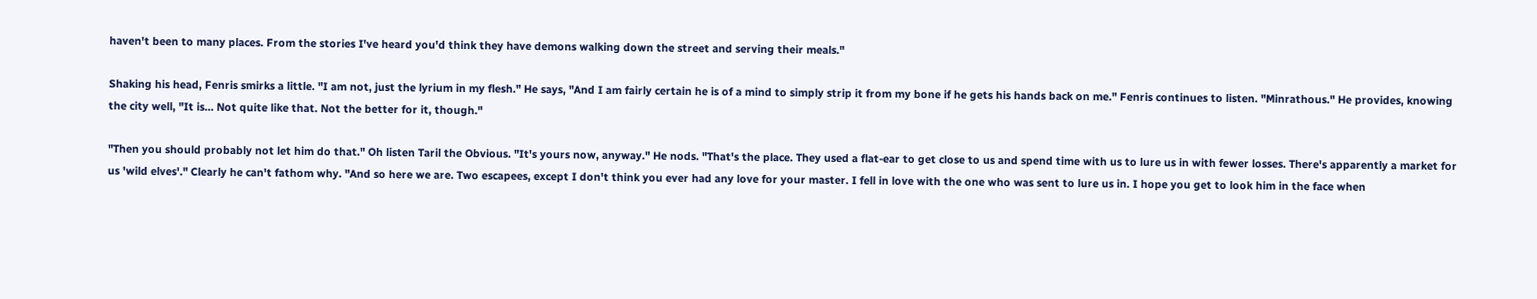haven't been to many places. From the stories I've heard you'd think they have demons walking down the street and serving their meals."

Shaking his head, Fenris smirks a little. "I am not, just the lyrium in my flesh." He says, "And I am fairly certain he is of a mind to simply strip it from my bone if he gets his hands back on me." Fenris continues to listen. "Minrathous." He provides, knowing the city well, "It is… Not quite like that. Not the better for it, though."

"Then you should probably not let him do that." Oh listen Taril the Obvious. "It's yours now, anyway." He nods. "That's the place. They used a flat-ear to get close to us and spend time with us to lure us in with fewer losses. There's apparently a market for us 'wild elves'." Clearly he can't fathom why. "And so here we are. Two escapees, except I don't think you ever had any love for your master. I fell in love with the one who was sent to lure us in. I hope you get to look him in the face when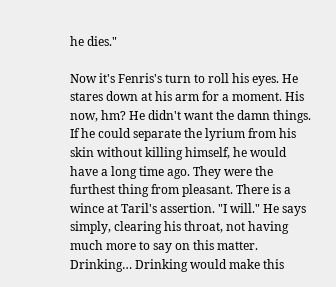he dies."

Now it's Fenris's turn to roll his eyes. He stares down at his arm for a moment. His now, hm? He didn't want the damn things. If he could separate the lyrium from his skin without killing himself, he would have a long time ago. They were the furthest thing from pleasant. There is a wince at Taril's assertion. "I will." He says simply, clearing his throat, not having much more to say on this matter. Drinking… Drinking would make this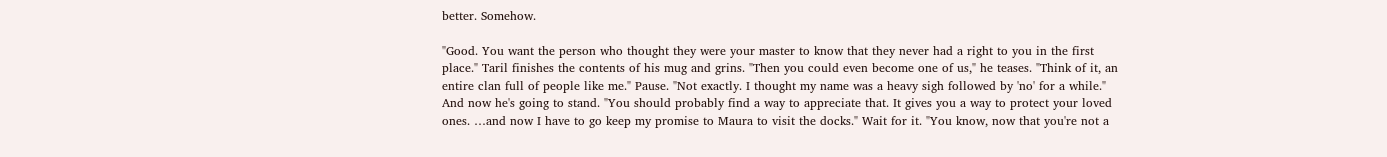better. Somehow.

"Good. You want the person who thought they were your master to know that they never had a right to you in the first place." Taril finishes the contents of his mug and grins. "Then you could even become one of us," he teases. "Think of it, an entire clan full of people like me." Pause. "Not exactly. I thought my name was a heavy sigh followed by 'no' for a while." And now he's going to stand. "You should probably find a way to appreciate that. It gives you a way to protect your loved ones. …and now I have to go keep my promise to Maura to visit the docks." Wait for it. "You know, now that you're not a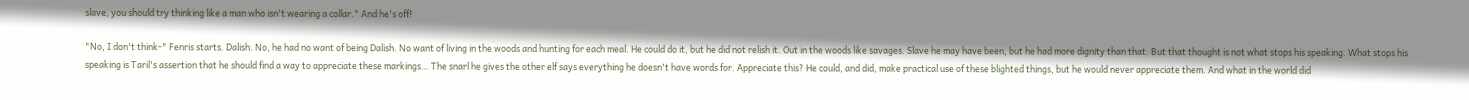slave, you should try thinking like a man who isn't wearing a collar." And he's off!

"No, I don't think-" Fenris starts. Dalish. No, he had no want of being Dalish. No want of living in the woods and hunting for each meal. He could do it, but he did not relish it. Out in the woods like savages. Slave he may have been, but he had more dignity than that. But that thought is not what stops his speaking. What stops his speaking is Taril's assertion that he should find a way to appreciate these markings… The snarl he gives the other elf says everything he doesn't have words for. Appreciate this? He could, and did, make practical use of these blighted things, but he would never appreciate them. And what in the world did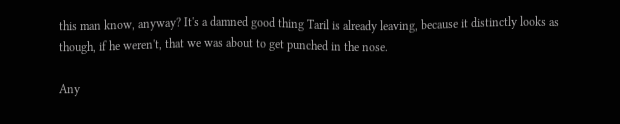this man know, anyway? It's a damned good thing Taril is already leaving, because it distinctly looks as though, if he weren't, that we was about to get punched in the nose.

Any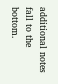additional notes fall to the bottom.